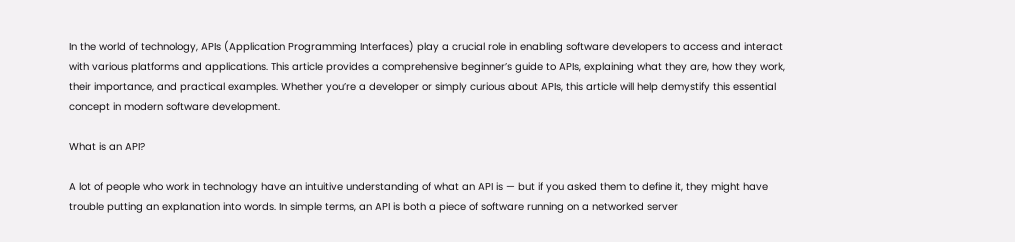In the world of technology, APIs (Application Programming Interfaces) play a crucial role in enabling software developers to access and interact with various platforms and applications. This article provides a comprehensive beginner’s guide to APIs, explaining what they are, how they work, their importance, and practical examples. Whether you’re a developer or simply curious about APIs, this article will help demystify this essential concept in modern software development.

What is an API?

A lot of people who work in technology have an intuitive understanding of what an API is — but if you asked them to define it, they might have trouble putting an explanation into words. In simple terms, an API is both a piece of software running on a networked server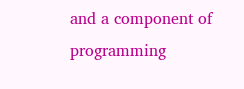and a component of programming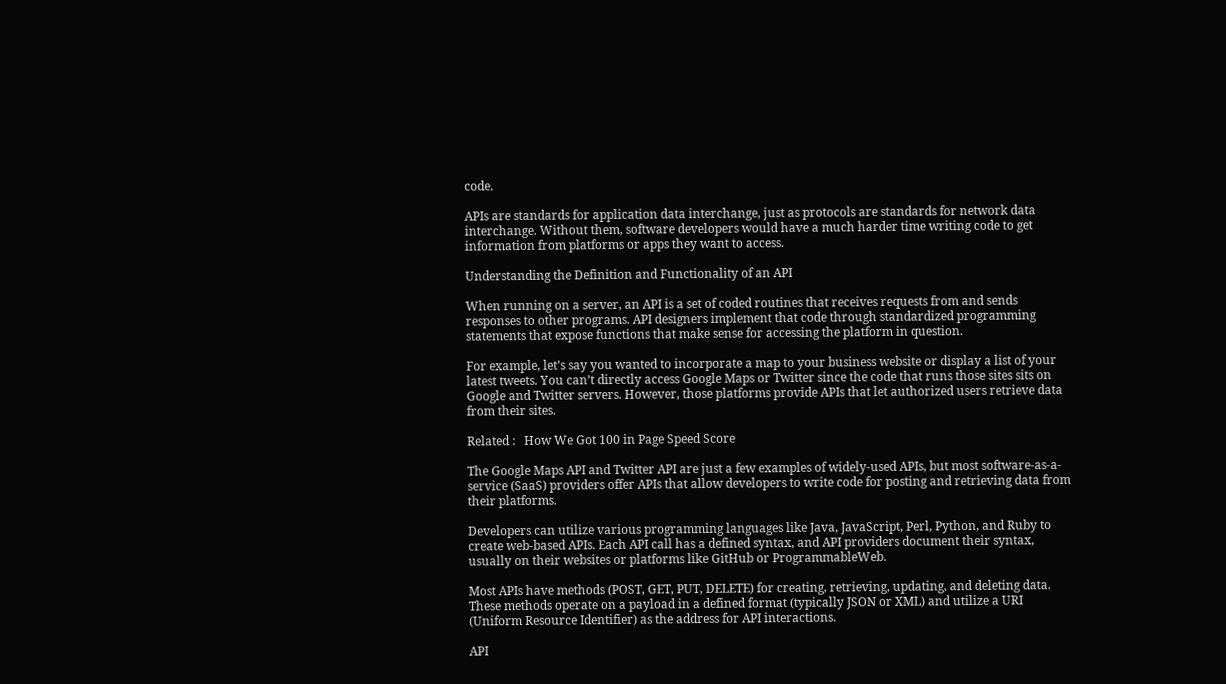code.

APIs are standards for application data interchange, just as protocols are standards for network data interchange. Without them, software developers would have a much harder time writing code to get information from platforms or apps they want to access.

Understanding the Definition and Functionality of an API

When running on a server, an API is a set of coded routines that receives requests from and sends responses to other programs. API designers implement that code through standardized programming statements that expose functions that make sense for accessing the platform in question.

For example, let’s say you wanted to incorporate a map to your business website or display a list of your latest tweets. You can’t directly access Google Maps or Twitter since the code that runs those sites sits on Google and Twitter servers. However, those platforms provide APIs that let authorized users retrieve data from their sites.

Related :   How We Got 100 in Page Speed Score

The Google Maps API and Twitter API are just a few examples of widely-used APIs, but most software-as-a-service (SaaS) providers offer APIs that allow developers to write code for posting and retrieving data from their platforms.

Developers can utilize various programming languages like Java, JavaScript, Perl, Python, and Ruby to create web-based APIs. Each API call has a defined syntax, and API providers document their syntax, usually on their websites or platforms like GitHub or ProgrammableWeb.

Most APIs have methods (POST, GET, PUT, DELETE) for creating, retrieving, updating, and deleting data. These methods operate on a payload in a defined format (typically JSON or XML) and utilize a URI (Uniform Resource Identifier) as the address for API interactions.

API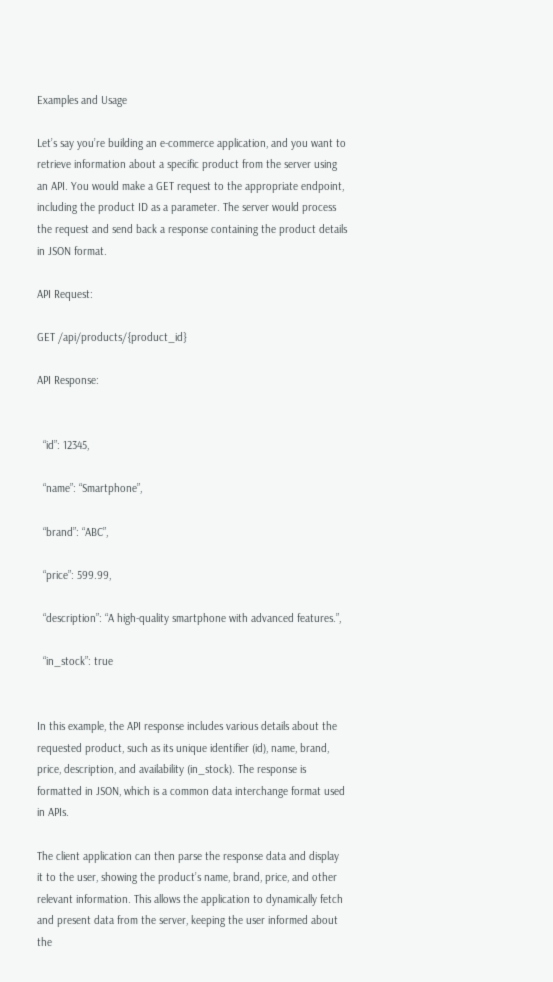Examples and Usage

Let’s say you’re building an e-commerce application, and you want to retrieve information about a specific product from the server using an API. You would make a GET request to the appropriate endpoint, including the product ID as a parameter. The server would process the request and send back a response containing the product details in JSON format.

API Request:

GET /api/products/{product_id}

API Response:


  “id”: 12345,

  “name”: “Smartphone”,

  “brand”: “ABC”,

  “price”: 599.99,

  “description”: “A high-quality smartphone with advanced features.”,

  “in_stock”: true


In this example, the API response includes various details about the requested product, such as its unique identifier (id), name, brand, price, description, and availability (in_stock). The response is formatted in JSON, which is a common data interchange format used in APIs.

The client application can then parse the response data and display it to the user, showing the product’s name, brand, price, and other relevant information. This allows the application to dynamically fetch and present data from the server, keeping the user informed about the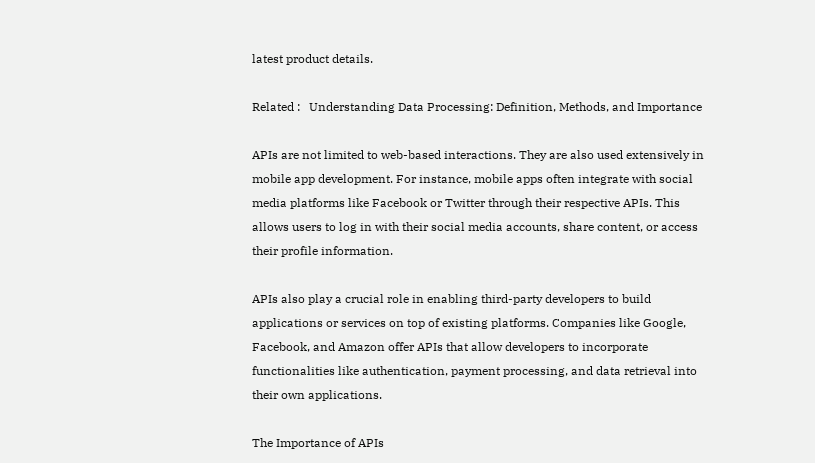latest product details.

Related :   Understanding Data Processing: Definition, Methods, and Importance

APIs are not limited to web-based interactions. They are also used extensively in mobile app development. For instance, mobile apps often integrate with social media platforms like Facebook or Twitter through their respective APIs. This allows users to log in with their social media accounts, share content, or access their profile information.

APIs also play a crucial role in enabling third-party developers to build applications or services on top of existing platforms. Companies like Google, Facebook, and Amazon offer APIs that allow developers to incorporate functionalities like authentication, payment processing, and data retrieval into their own applications.

The Importance of APIs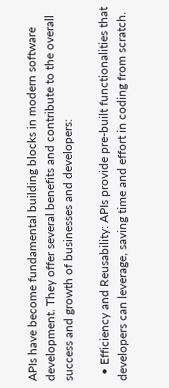APIs have become fundamental building blocks in modern software development. They offer several benefits and contribute to the overall success and growth of businesses and developers:

  • Efficiency and Reusability: APIs provide pre-built functionalities that developers can leverage, saving time and effort in coding from scratch.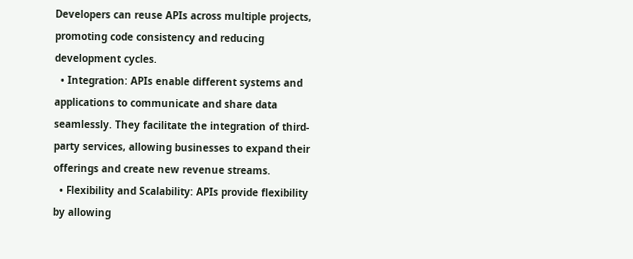Developers can reuse APIs across multiple projects, promoting code consistency and reducing development cycles.
  • Integration: APIs enable different systems and applications to communicate and share data seamlessly. They facilitate the integration of third-party services, allowing businesses to expand their offerings and create new revenue streams.
  • Flexibility and Scalability: APIs provide flexibility by allowing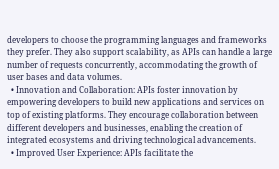developers to choose the programming languages and frameworks they prefer. They also support scalability, as APIs can handle a large number of requests concurrently, accommodating the growth of user bases and data volumes.
  • Innovation and Collaboration: APIs foster innovation by empowering developers to build new applications and services on top of existing platforms. They encourage collaboration between different developers and businesses, enabling the creation of integrated ecosystems and driving technological advancements.
  • Improved User Experience: APIs facilitate the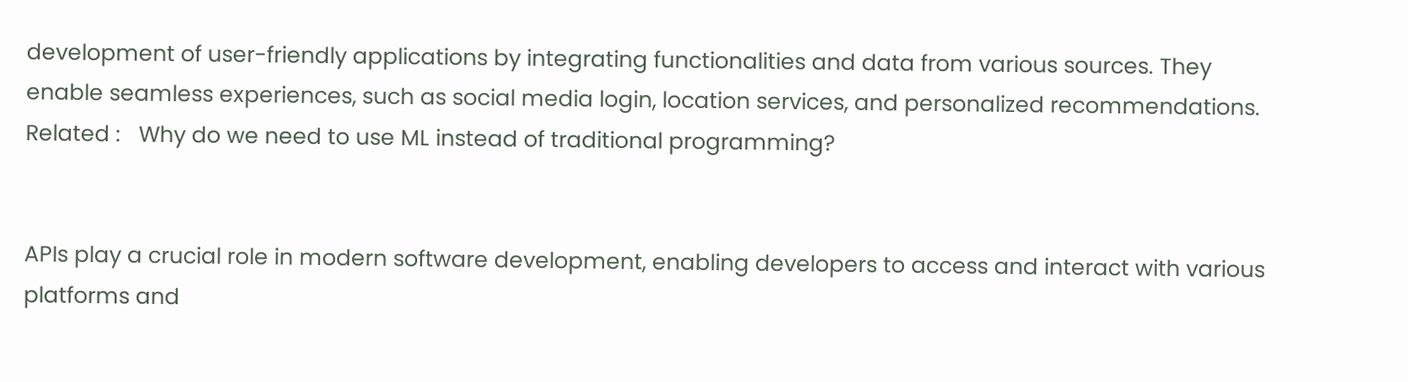development of user-friendly applications by integrating functionalities and data from various sources. They enable seamless experiences, such as social media login, location services, and personalized recommendations.
Related :   Why do we need to use ML instead of traditional programming?


APIs play a crucial role in modern software development, enabling developers to access and interact with various platforms and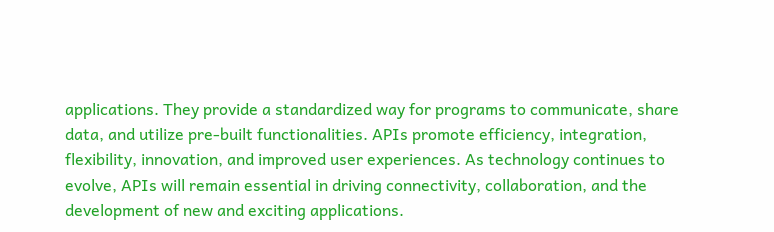applications. They provide a standardized way for programs to communicate, share data, and utilize pre-built functionalities. APIs promote efficiency, integration, flexibility, innovation, and improved user experiences. As technology continues to evolve, APIs will remain essential in driving connectivity, collaboration, and the development of new and exciting applications.